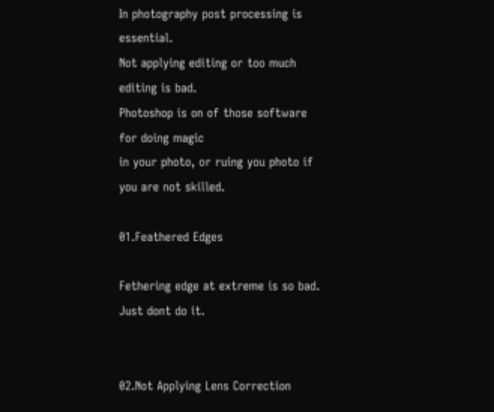In photography post processing is essential.
Not applying editing or too much editing is bad.
Photoshop is on of those software for doing magic
in your photo, or ruing you photo if you are not skilled.

01.Feathered Edges

Fethering edge at extreme is so bad.
Just dont do it.


02.Not Applying Lens Correction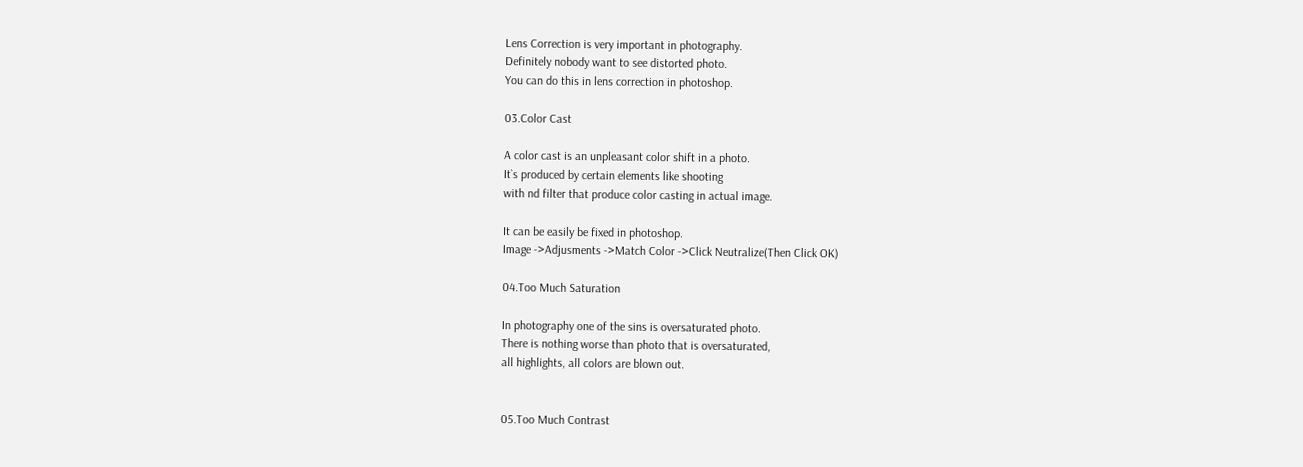Lens Correction is very important in photography.
Definitely nobody want to see distorted photo.
You can do this in lens correction in photoshop.

03.Color Cast

A color cast is an unpleasant color shift in a photo.
It`s produced by certain elements like shooting
with nd filter that produce color casting in actual image.

It can be easily be fixed in photoshop.
Image ->Adjusments ->Match Color ->Click Neutralize(Then Click OK)

04.Too Much Saturation

In photography one of the sins is oversaturated photo.
There is nothing worse than photo that is oversaturated,
all highlights, all colors are blown out.


05.Too Much Contrast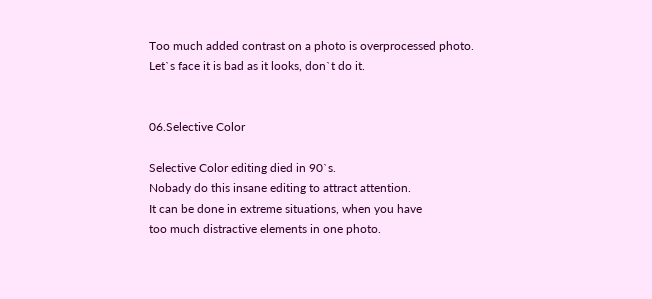Too much added contrast on a photo is overprocessed photo.
Let`s face it is bad as it looks, don`t do it.


06.Selective Color

Selective Color editing died in 90`s.
Nobady do this insane editing to attract attention.
It can be done in extreme situations, when you have
too much distractive elements in one photo.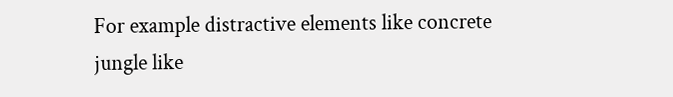For example distractive elements like concrete jungle like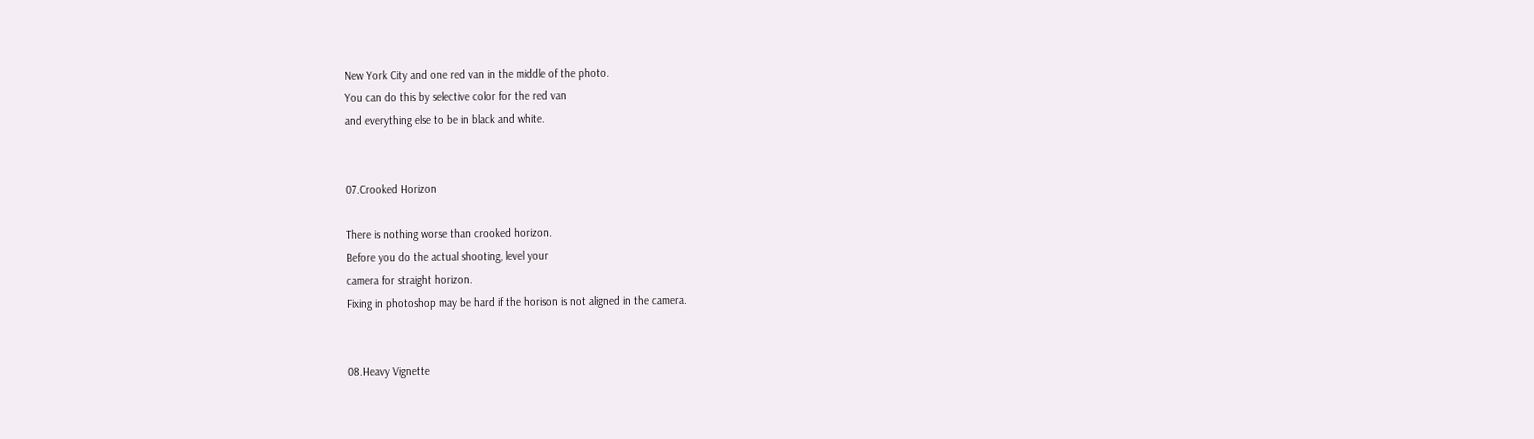New York City and one red van in the middle of the photo.
You can do this by selective color for the red van
and everything else to be in black and white.


07.Crooked Horizon

There is nothing worse than crooked horizon.
Before you do the actual shooting, level your
camera for straight horizon.
Fixing in photoshop may be hard if the horison is not aligned in the camera.


08.Heavy Vignette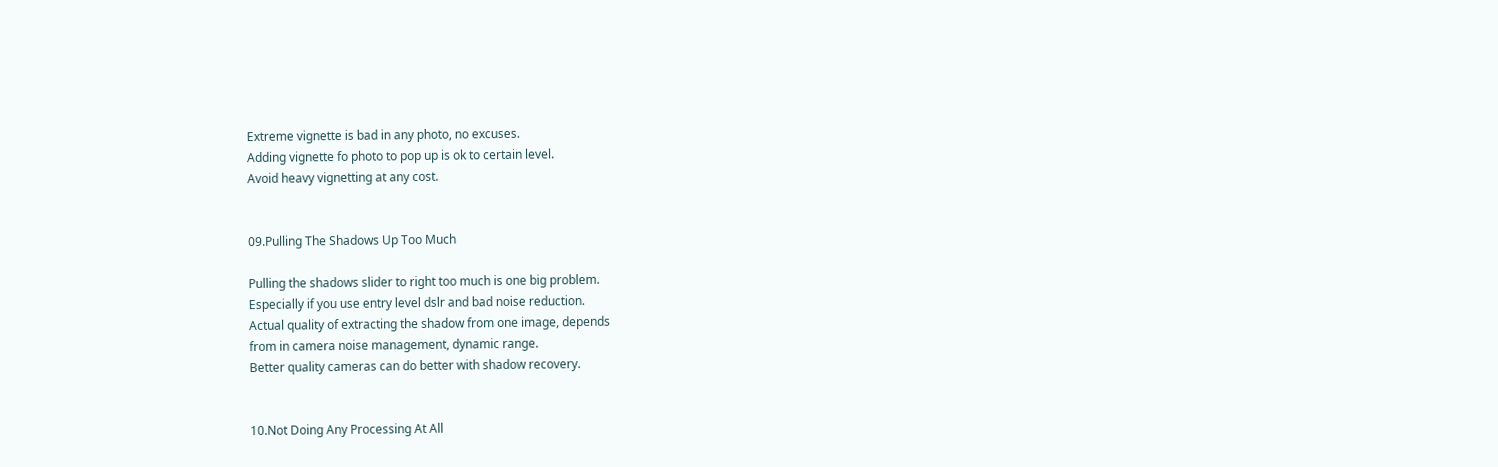Extreme vignette is bad in any photo, no excuses.
Adding vignette fo photo to pop up is ok to certain level.
Avoid heavy vignetting at any cost.


09.Pulling The Shadows Up Too Much

Pulling the shadows slider to right too much is one big problem.
Especially if you use entry level dslr and bad noise reduction.
Actual quality of extracting the shadow from one image, depends
from in camera noise management, dynamic range.
Better quality cameras can do better with shadow recovery.


10.Not Doing Any Processing At All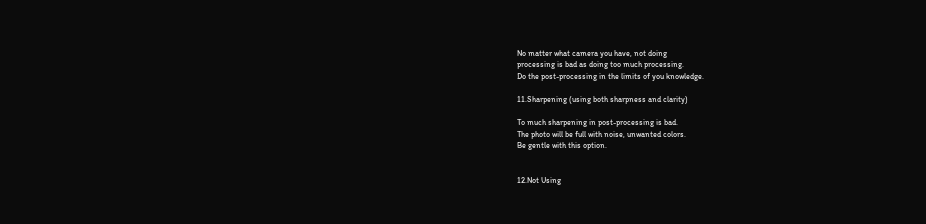No matter what camera you have, not doing
processing is bad as doing too much processing.
Do the post-processing in the limits of you knowledge.

11.Sharpening (using both sharpness and clarity)

To much sharpening in post-processing is bad.
The photo will be full with noise, unwanted colors.
Be gentle with this option.


12.Not Using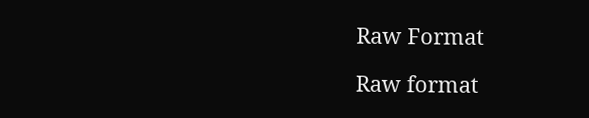Raw Format

Raw format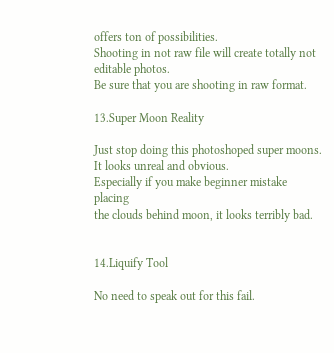offers ton of possibilities.
Shooting in not raw file will create totally not editable photos.
Be sure that you are shooting in raw format.

13.Super Moon Reality

Just stop doing this photoshoped super moons.
It looks unreal and obvious.
Especially if you make beginner mistake placing
the clouds behind moon, it looks terribly bad.


14.Liquify Tool

No need to speak out for this fail.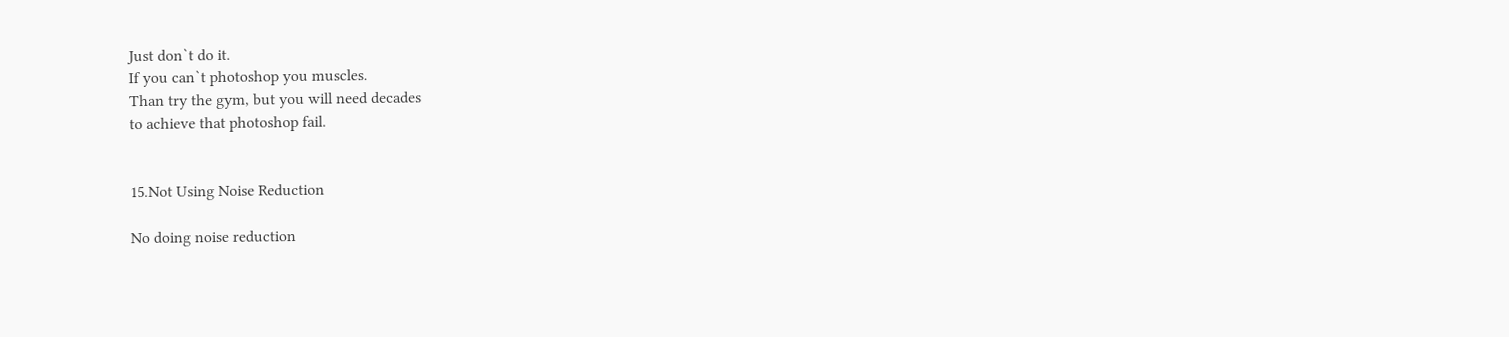Just don`t do it.
If you can`t photoshop you muscles.
Than try the gym, but you will need decades
to achieve that photoshop fail.


15.Not Using Noise Reduction

No doing noise reduction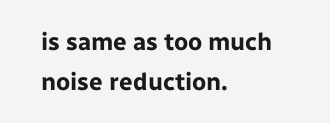is same as too much noise reduction.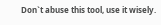Don`t abuse this tool, use it wisely.